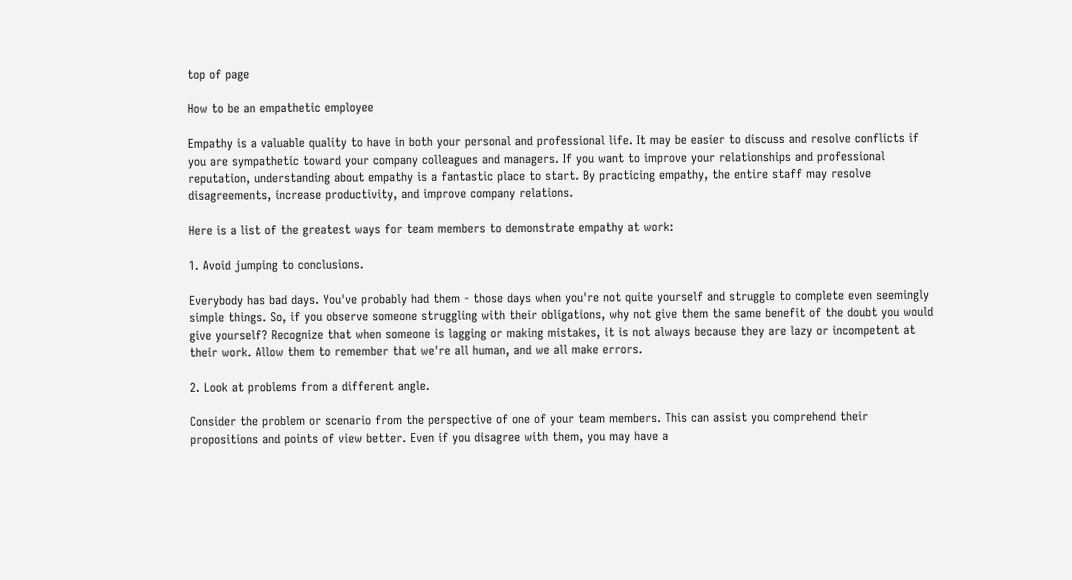top of page

How to be an empathetic employee

Empathy is a valuable quality to have in both your personal and professional life. It may be easier to discuss and resolve conflicts if you are sympathetic toward your company colleagues and managers. If you want to improve your relationships and professional reputation, understanding about empathy is a fantastic place to start. By practicing empathy, the entire staff may resolve disagreements, increase productivity, and improve company relations.

Here is a list of the greatest ways for team members to demonstrate empathy at work:

1. Avoid jumping to conclusions.

Everybody has bad days. You've probably had them - those days when you're not quite yourself and struggle to complete even seemingly simple things. So, if you observe someone struggling with their obligations, why not give them the same benefit of the doubt you would give yourself? Recognize that when someone is lagging or making mistakes, it is not always because they are lazy or incompetent at their work. Allow them to remember that we're all human, and we all make errors.

2. Look at problems from a different angle.

Consider the problem or scenario from the perspective of one of your team members. This can assist you comprehend their propositions and points of view better. Even if you disagree with them, you may have a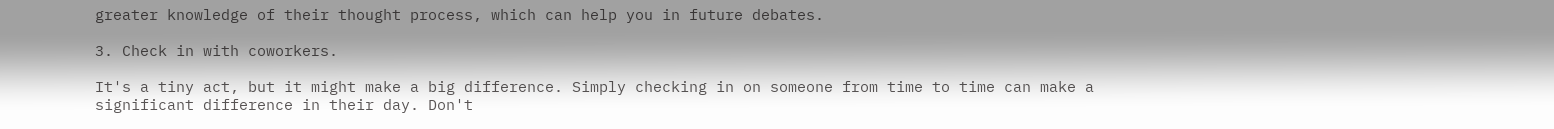greater knowledge of their thought process, which can help you in future debates.

3. Check in with coworkers.

It's a tiny act, but it might make a big difference. Simply checking in on someone from time to time can make a significant difference in their day. Don't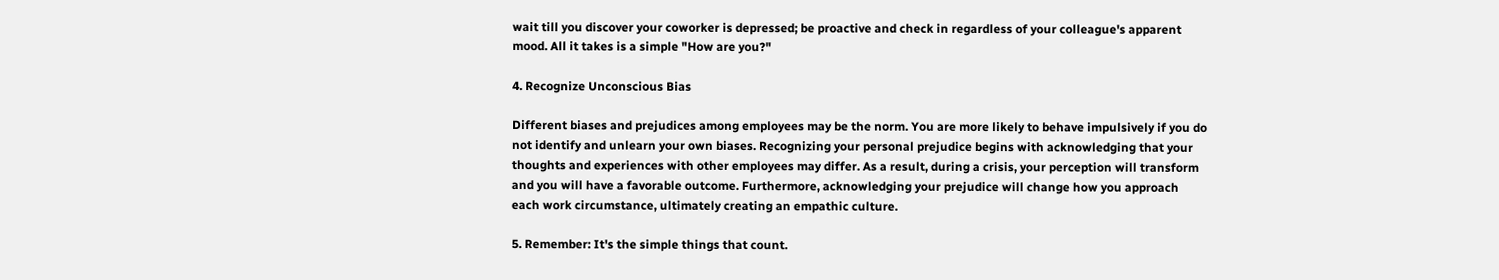wait till you discover your coworker is depressed; be proactive and check in regardless of your colleague's apparent mood. All it takes is a simple "How are you?"

4. Recognize Unconscious Bias

Different biases and prejudices among employees may be the norm. You are more likely to behave impulsively if you do not identify and unlearn your own biases. Recognizing your personal prejudice begins with acknowledging that your thoughts and experiences with other employees may differ. As a result, during a crisis, your perception will transform and you will have a favorable outcome. Furthermore, acknowledging your prejudice will change how you approach each work circumstance, ultimately creating an empathic culture.

5. Remember: It's the simple things that count.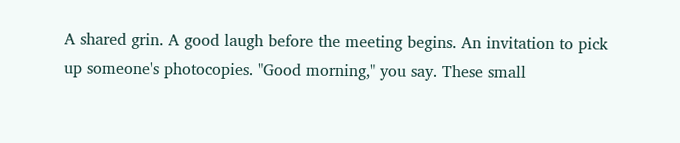A shared grin. A good laugh before the meeting begins. An invitation to pick up someone's photocopies. "Good morning," you say. These small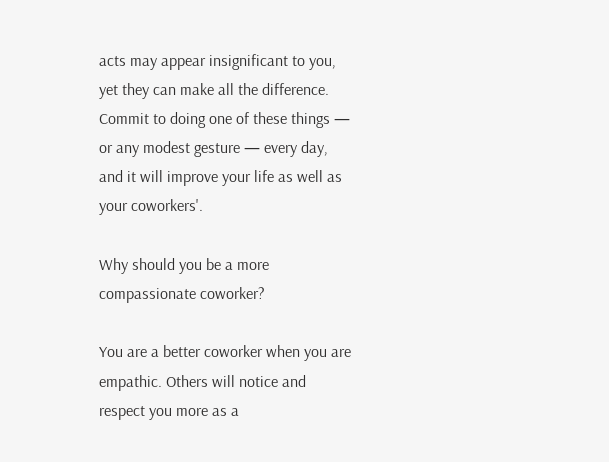acts may appear insignificant to you, yet they can make all the difference. Commit to doing one of these things — or any modest gesture — every day, and it will improve your life as well as your coworkers'.

Why should you be a more compassionate coworker?

You are a better coworker when you are empathic. Others will notice and respect you more as a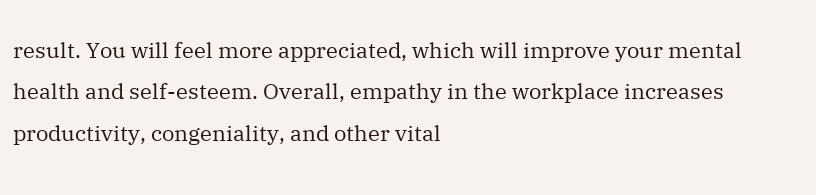result. You will feel more appreciated, which will improve your mental health and self-esteem. Overall, empathy in the workplace increases productivity, congeniality, and other vital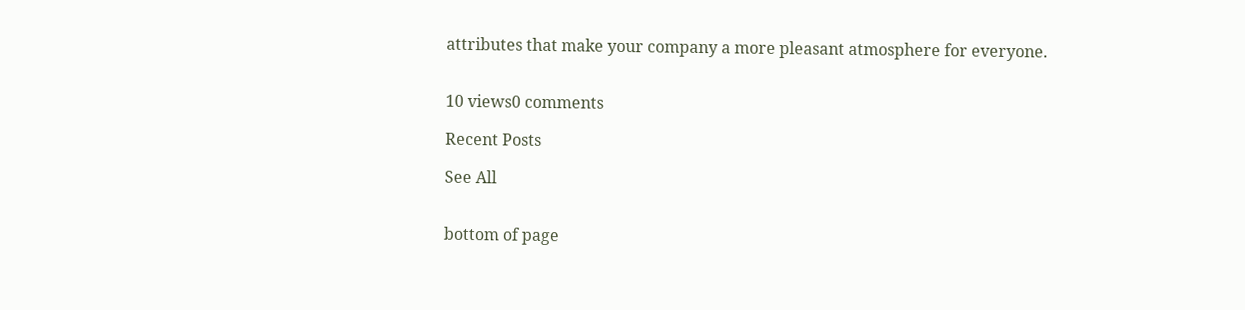attributes that make your company a more pleasant atmosphere for everyone.


10 views0 comments

Recent Posts

See All


bottom of page